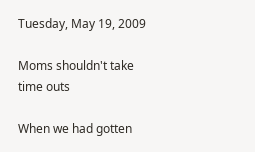Tuesday, May 19, 2009

Moms shouldn't take time outs

When we had gotten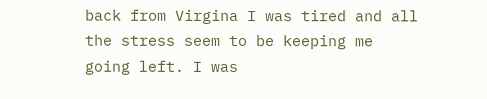back from Virgina I was tired and all the stress seem to be keeping me going left. I was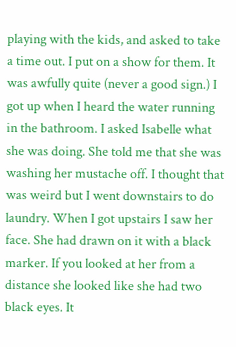playing with the kids, and asked to take a time out. I put on a show for them. It was awfully quite (never a good sign.) I got up when I heard the water running in the bathroom. I asked Isabelle what she was doing. She told me that she was washing her mustache off. I thought that was weird but I went downstairs to do laundry. When I got upstairs I saw her face. She had drawn on it with a black marker. If you looked at her from a distance she looked like she had two black eyes. It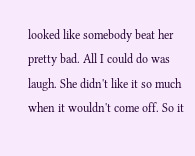looked like somebody beat her pretty bad. All I could do was laugh. She didn't like it so much when it wouldn't come off. So it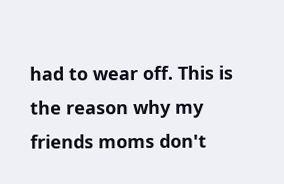had to wear off. This is the reason why my friends moms don't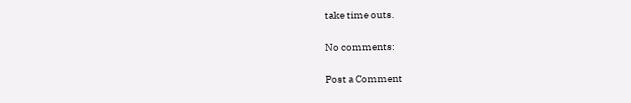take time outs.

No comments:

Post a Comment